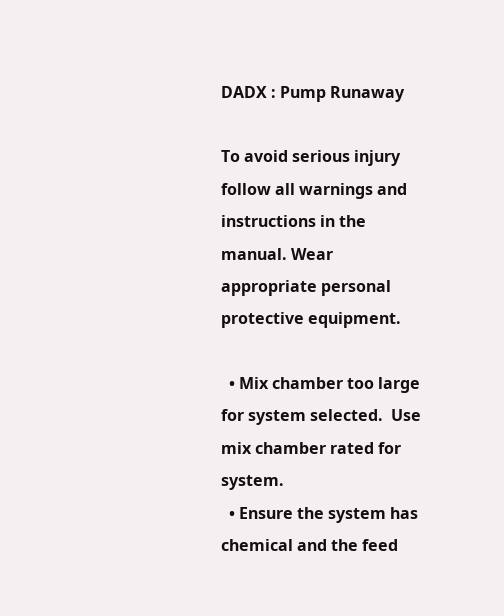DADX : Pump Runaway

To avoid serious injury follow all warnings and instructions in the manual. Wear appropriate personal protective equipment.

  • Mix chamber too large for system selected.  Use mix chamber rated for system.
  • Ensure the system has chemical and the feed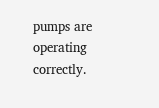pumps are operating correctly.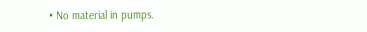• No material in pumps.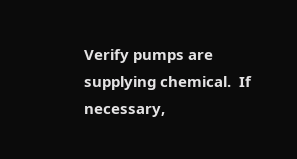Verify pumps are supplying chemical.  If necessary,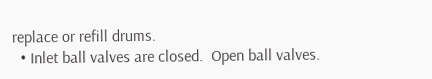replace or refill drums.
  • Inlet ball valves are closed.  Open ball valves.